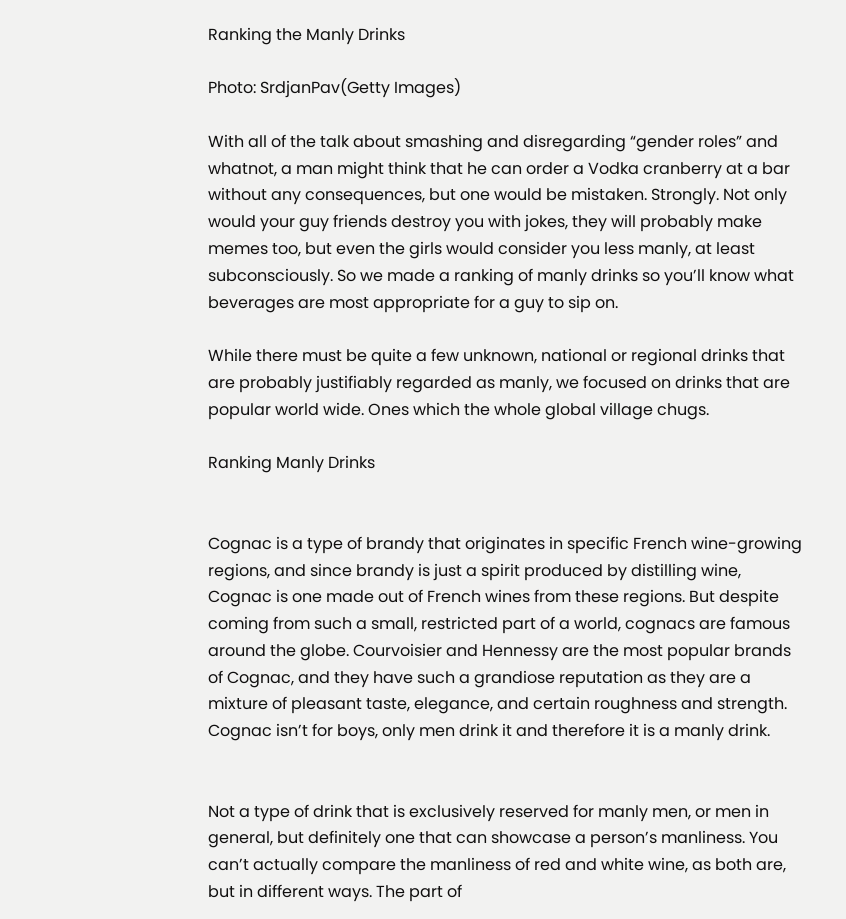Ranking the Manly Drinks

Photo: SrdjanPav(Getty Images)

With all of the talk about smashing and disregarding “gender roles” and whatnot, a man might think that he can order a Vodka cranberry at a bar without any consequences, but one would be mistaken. Strongly. Not only would your guy friends destroy you with jokes, they will probably make memes too, but even the girls would consider you less manly, at least subconsciously. So we made a ranking of manly drinks so you’ll know what beverages are most appropriate for a guy to sip on.

While there must be quite a few unknown, national or regional drinks that are probably justifiably regarded as manly, we focused on drinks that are popular world wide. Ones which the whole global village chugs.

Ranking Manly Drinks


Cognac is a type of brandy that originates in specific French wine-growing regions, and since brandy is just a spirit produced by distilling wine, Cognac is one made out of French wines from these regions. But despite coming from such a small, restricted part of a world, cognacs are famous around the globe. Courvoisier and Hennessy are the most popular brands of Cognac, and they have such a grandiose reputation as they are a mixture of pleasant taste, elegance, and certain roughness and strength. Cognac isn’t for boys, only men drink it and therefore it is a manly drink.


Not a type of drink that is exclusively reserved for manly men, or men in general, but definitely one that can showcase a person’s manliness. You can’t actually compare the manliness of red and white wine, as both are, but in different ways. The part of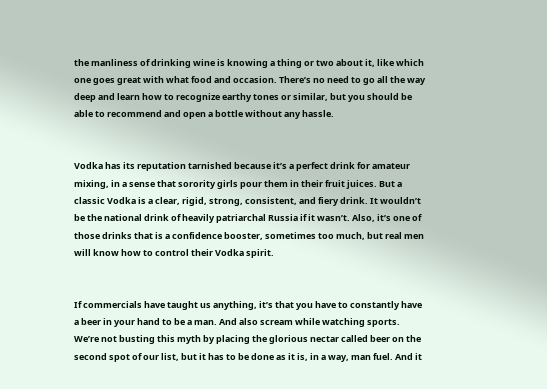the manliness of drinking wine is knowing a thing or two about it, like which one goes great with what food and occasion. There’s no need to go all the way deep and learn how to recognize earthy tones or similar, but you should be able to recommend and open a bottle without any hassle.


Vodka has its reputation tarnished because it’s a perfect drink for amateur mixing, in a sense that sorority girls pour them in their fruit juices. But a classic Vodka is a clear, rigid, strong, consistent, and fiery drink. It wouldn’t be the national drink of heavily patriarchal Russia if it wasn’t. Also, it’s one of those drinks that is a confidence booster, sometimes too much, but real men will know how to control their Vodka spirit.


If commercials have taught us anything, it’s that you have to constantly have a beer in your hand to be a man. And also scream while watching sports. We’re not busting this myth by placing the glorious nectar called beer on the second spot of our list, but it has to be done as it is, in a way, man fuel. And it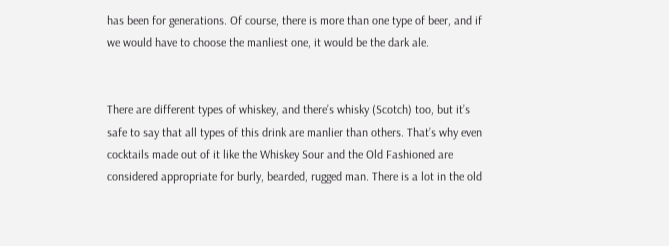has been for generations. Of course, there is more than one type of beer, and if we would have to choose the manliest one, it would be the dark ale.


There are different types of whiskey, and there’s whisky (Scotch) too, but it’s safe to say that all types of this drink are manlier than others. That’s why even cocktails made out of it like the Whiskey Sour and the Old Fashioned are considered appropriate for burly, bearded, rugged man. There is a lot in the old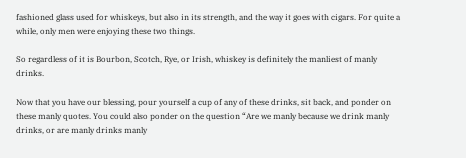fashioned glass used for whiskeys, but also in its strength, and the way it goes with cigars. For quite a while, only men were enjoying these two things.

So regardless of it is Bourbon, Scotch, Rye, or Irish, whiskey is definitely the manliest of manly drinks.

Now that you have our blessing, pour yourself a cup of any of these drinks, sit back, and ponder on these manly quotes. You could also ponder on the question “Are we manly because we drink manly drinks, or are manly drinks manly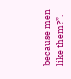because men like them?”.